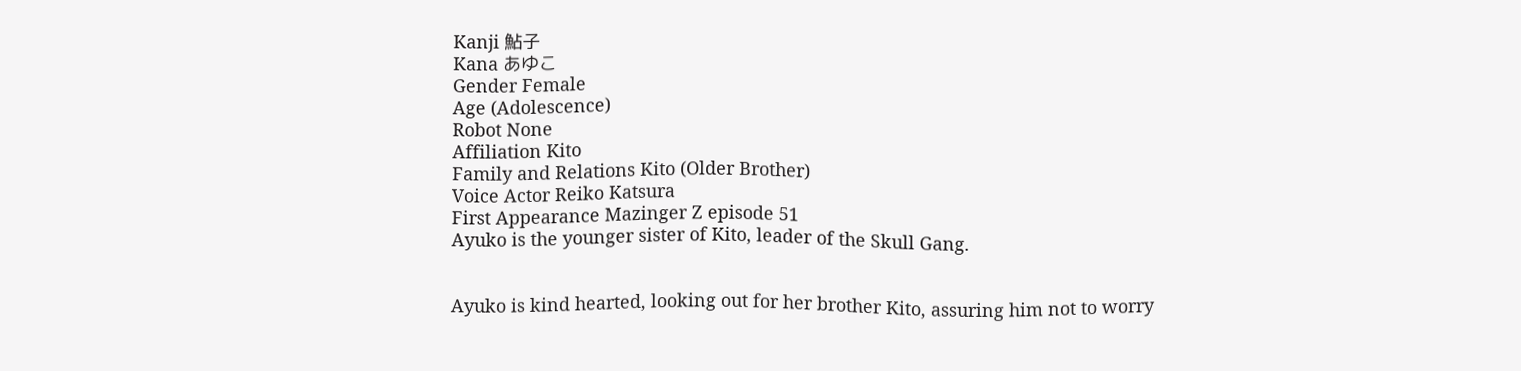Kanji 鮎子
Kana あゆこ
Gender Female
Age (Adolescence)
Robot None
Affiliation Kito
Family and Relations Kito (Older Brother)
Voice Actor Reiko Katsura
First Appearance Mazinger Z episode 51
Ayuko is the younger sister of Kito, leader of the Skull Gang.


Ayuko is kind hearted, looking out for her brother Kito, assuring him not to worry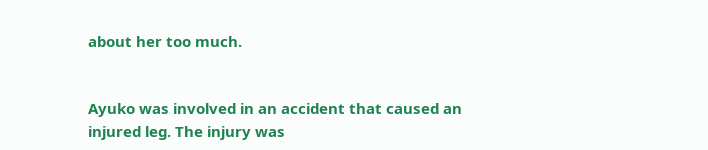about her too much.


Ayuko was involved in an accident that caused an injured leg. The injury was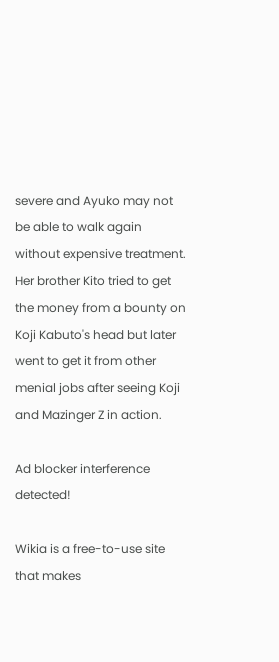severe and Ayuko may not be able to walk again without expensive treatment. Her brother Kito tried to get the money from a bounty on Koji Kabuto's head but later went to get it from other menial jobs after seeing Koji and Mazinger Z in action.

Ad blocker interference detected!

Wikia is a free-to-use site that makes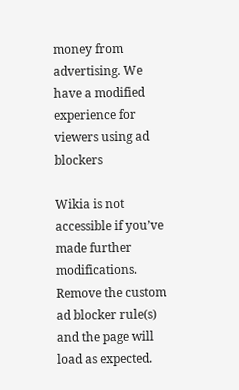money from advertising. We have a modified experience for viewers using ad blockers

Wikia is not accessible if you’ve made further modifications. Remove the custom ad blocker rule(s) and the page will load as expected.